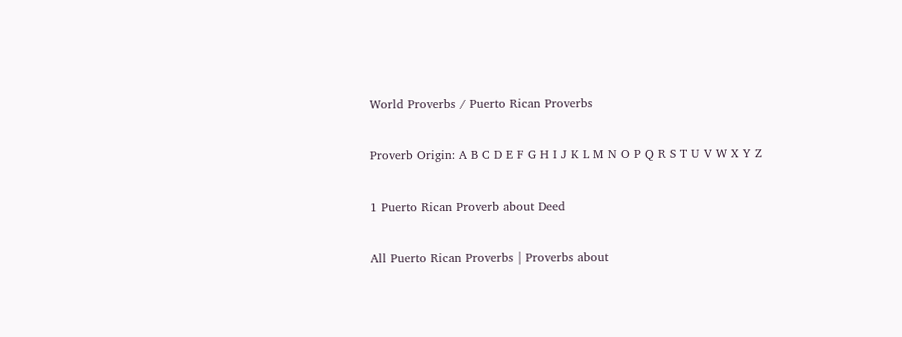World Proverbs / Puerto Rican Proverbs

Proverb Origin: A B C D E F G H I J K L M N O P Q R S T U V W X Y Z

1 Puerto Rican Proverb about Deed

All Puerto Rican Proverbs | Proverbs about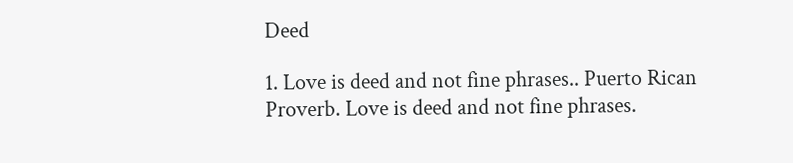Deed

1. Love is deed and not fine phrases.. Puerto Rican Proverb. Love is deed and not fine phrases.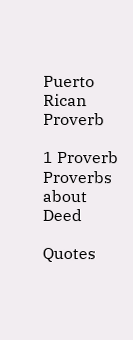Puerto Rican Proverb

1 Proverb
Proverbs about Deed

Quotes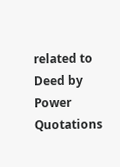related to Deed by Power Quotations